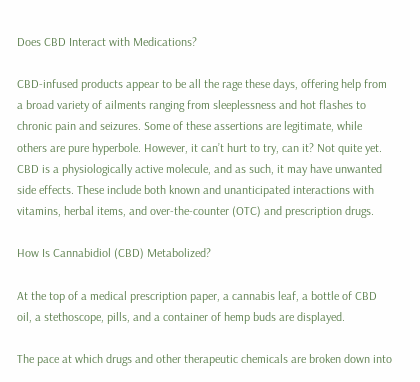Does CBD Interact with Medications?

CBD-infused products appear to be all the rage these days, offering help from a broad variety of ailments ranging from sleeplessness and hot flashes to chronic pain and seizures. Some of these assertions are legitimate, while others are pure hyperbole. However, it can’t hurt to try, can it? Not quite yet. CBD is a physiologically active molecule, and as such, it may have unwanted side effects. These include both known and unanticipated interactions with vitamins, herbal items, and over-the-counter (OTC) and prescription drugs.

How Is Cannabidiol (CBD) Metabolized?

At the top of a medical prescription paper, a cannabis leaf, a bottle of CBD oil, a stethoscope, pills, and a container of hemp buds are displayed.

The pace at which drugs and other therapeutic chemicals are broken down into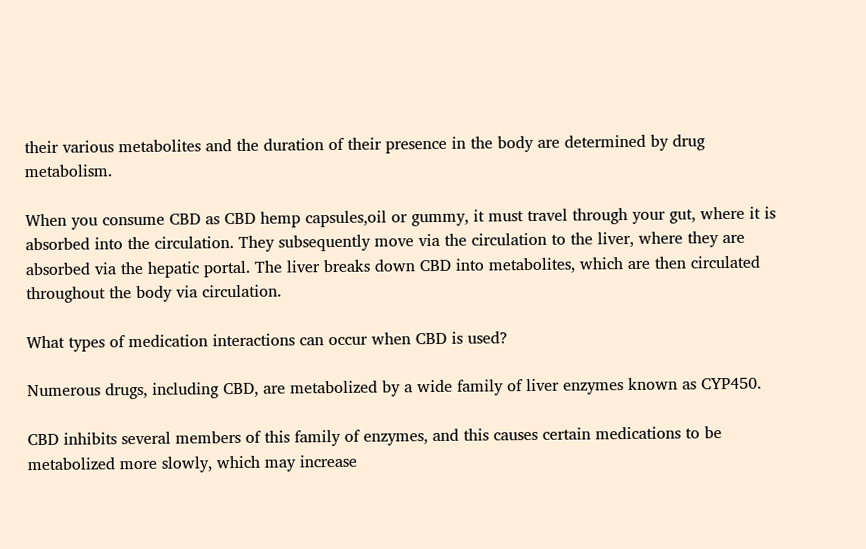their various metabolites and the duration of their presence in the body are determined by drug metabolism.

When you consume CBD as CBD hemp capsules,oil or gummy, it must travel through your gut, where it is absorbed into the circulation. They subsequently move via the circulation to the liver, where they are absorbed via the hepatic portal. The liver breaks down CBD into metabolites, which are then circulated throughout the body via circulation.

What types of medication interactions can occur when CBD is used?

Numerous drugs, including CBD, are metabolized by a wide family of liver enzymes known as CYP450.

CBD inhibits several members of this family of enzymes, and this causes certain medications to be metabolized more slowly, which may increase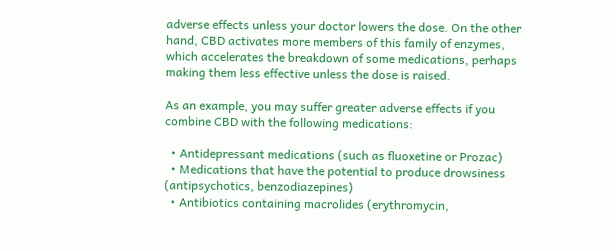adverse effects unless your doctor lowers the dose. On the other hand, CBD activates more members of this family of enzymes, which accelerates the breakdown of some medications, perhaps making them less effective unless the dose is raised.

As an example, you may suffer greater adverse effects if you combine CBD with the following medications:

  • Antidepressant medications (such as fluoxetine or Prozac)
  • Medications that have the potential to produce drowsiness (antipsychotics, benzodiazepines)
  • Antibiotics containing macrolides (erythromycin,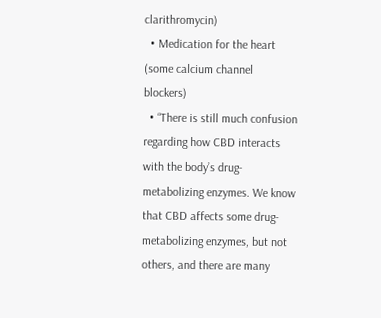clarithromycin)
  • Medication for the heart (some calcium channel blockers)
  • “There is still much confusion regarding how CBD interacts with the body’s drug-metabolizing enzymes. We know that CBD affects some drug-metabolizing enzymes, but not others, and there are many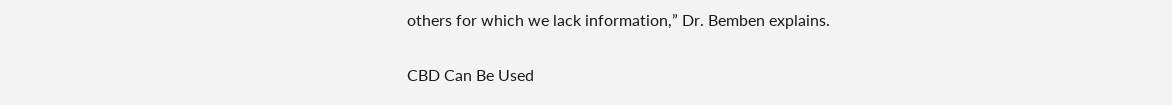others for which we lack information,” Dr. Bemben explains.

CBD Can Be Used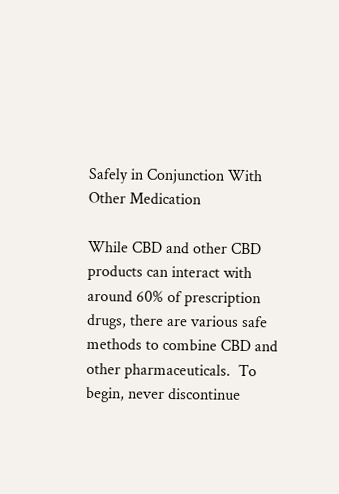Safely in Conjunction With Other Medication

While CBD and other CBD products can interact with around 60% of prescription drugs, there are various safe methods to combine CBD and other pharmaceuticals.  To begin, never discontinue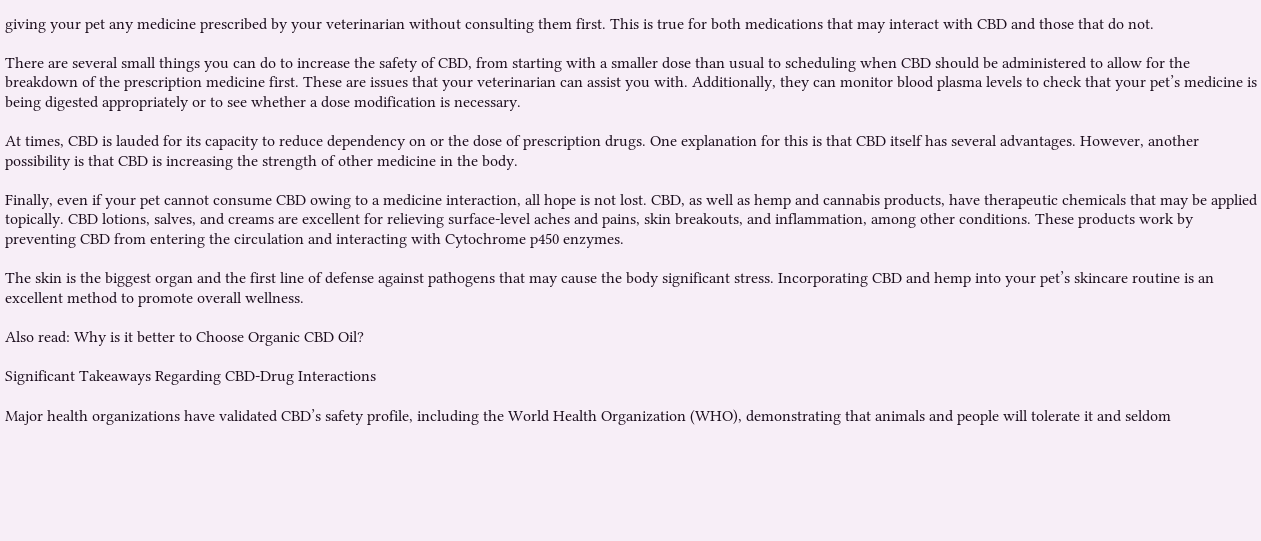giving your pet any medicine prescribed by your veterinarian without consulting them first. This is true for both medications that may interact with CBD and those that do not.

There are several small things you can do to increase the safety of CBD, from starting with a smaller dose than usual to scheduling when CBD should be administered to allow for the breakdown of the prescription medicine first. These are issues that your veterinarian can assist you with. Additionally, they can monitor blood plasma levels to check that your pet’s medicine is being digested appropriately or to see whether a dose modification is necessary.

At times, CBD is lauded for its capacity to reduce dependency on or the dose of prescription drugs. One explanation for this is that CBD itself has several advantages. However, another possibility is that CBD is increasing the strength of other medicine in the body.

Finally, even if your pet cannot consume CBD owing to a medicine interaction, all hope is not lost. CBD, as well as hemp and cannabis products, have therapeutic chemicals that may be applied topically. CBD lotions, salves, and creams are excellent for relieving surface-level aches and pains, skin breakouts, and inflammation, among other conditions. These products work by preventing CBD from entering the circulation and interacting with Cytochrome p450 enzymes.

The skin is the biggest organ and the first line of defense against pathogens that may cause the body significant stress. Incorporating CBD and hemp into your pet’s skincare routine is an excellent method to promote overall wellness.

Also read: Why is it better to Choose Organic CBD Oil?

Significant Takeaways Regarding CBD-Drug Interactions

Major health organizations have validated CBD’s safety profile, including the World Health Organization (WHO), demonstrating that animals and people will tolerate it and seldom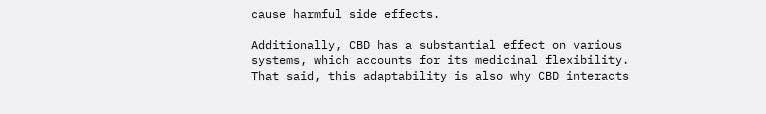cause harmful side effects.

Additionally, CBD has a substantial effect on various systems, which accounts for its medicinal flexibility. That said, this adaptability is also why CBD interacts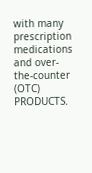with many prescription medications and over-the-counter (OTC) PRODUCTS.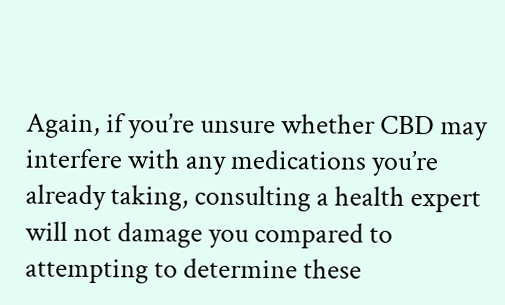Again, if you’re unsure whether CBD may interfere with any medications you’re already taking, consulting a health expert will not damage you compared to attempting to determine these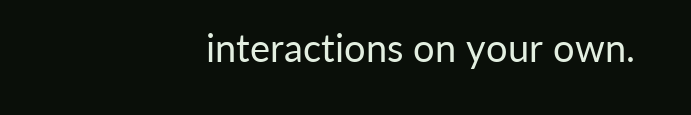interactions on your own.